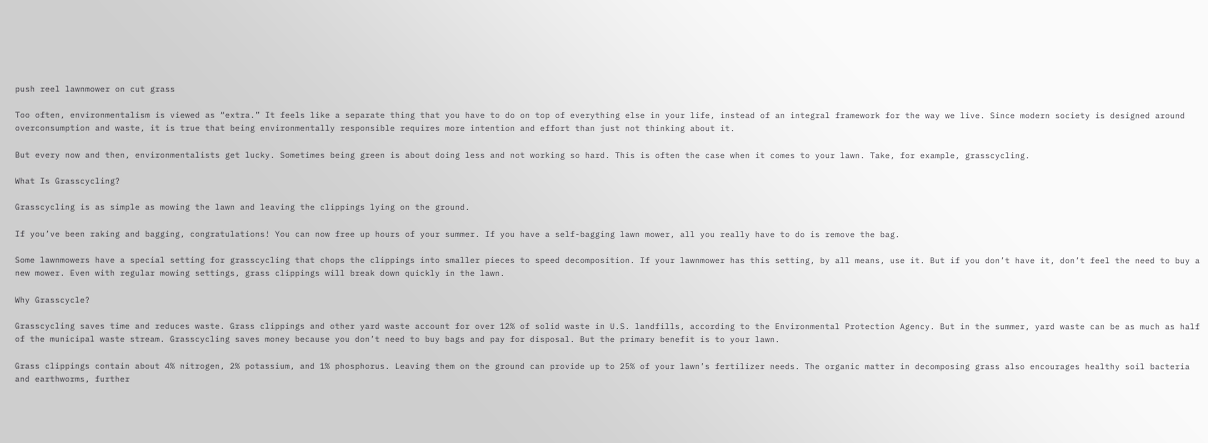push reel lawnmower on cut grass

Too often, environmentalism is viewed as “extra.” It feels like a separate thing that you have to do on top of everything else in your life, instead of an integral framework for the way we live. Since modern society is designed around overconsumption and waste, it is true that being environmentally responsible requires more intention and effort than just not thinking about it.

But every now and then, environmentalists get lucky. Sometimes being green is about doing less and not working so hard. This is often the case when it comes to your lawn. Take, for example, grasscycling.

What Is Grasscycling?

Grasscycling is as simple as mowing the lawn and leaving the clippings lying on the ground.

If you’ve been raking and bagging, congratulations! You can now free up hours of your summer. If you have a self-bagging lawn mower, all you really have to do is remove the bag.

Some lawnmowers have a special setting for grasscycling that chops the clippings into smaller pieces to speed decomposition. If your lawnmower has this setting, by all means, use it. But if you don’t have it, don’t feel the need to buy a new mower. Even with regular mowing settings, grass clippings will break down quickly in the lawn.

Why Grasscycle?

Grasscycling saves time and reduces waste. Grass clippings and other yard waste account for over 12% of solid waste in U.S. landfills, according to the Environmental Protection Agency. But in the summer, yard waste can be as much as half of the municipal waste stream. Grasscycling saves money because you don’t need to buy bags and pay for disposal. But the primary benefit is to your lawn.

Grass clippings contain about 4% nitrogen, 2% potassium, and 1% phosphorus. Leaving them on the ground can provide up to 25% of your lawn’s fertilizer needs. The organic matter in decomposing grass also encourages healthy soil bacteria and earthworms, further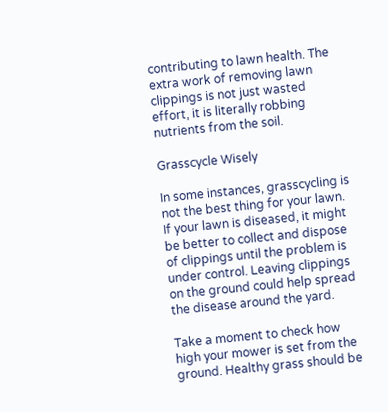contributing to lawn health. The extra work of removing lawn clippings is not just wasted effort, it is literally robbing nutrients from the soil.

Grasscycle Wisely

In some instances, grasscycling is not the best thing for your lawn. If your lawn is diseased, it might be better to collect and dispose of clippings until the problem is under control. Leaving clippings on the ground could help spread the disease around the yard.

Take a moment to check how high your mower is set from the ground. Healthy grass should be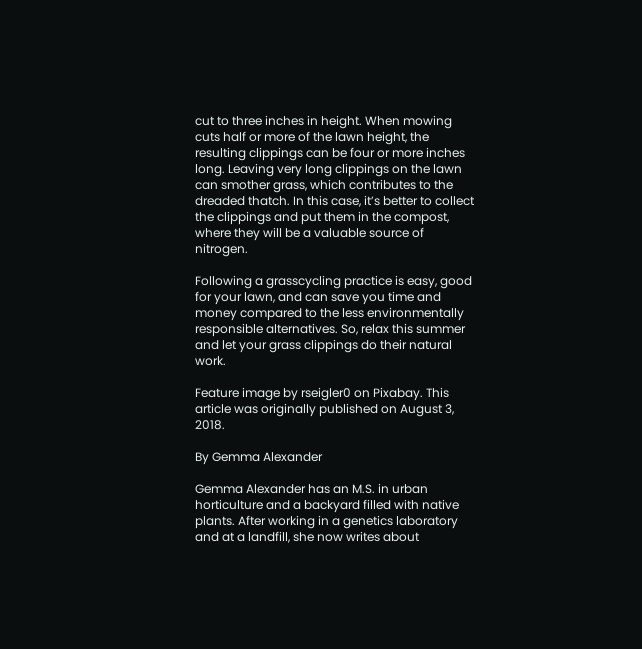cut to three inches in height. When mowing cuts half or more of the lawn height, the resulting clippings can be four or more inches long. Leaving very long clippings on the lawn can smother grass, which contributes to the dreaded thatch. In this case, it’s better to collect the clippings and put them in the compost, where they will be a valuable source of nitrogen.

Following a grasscycling practice is easy, good for your lawn, and can save you time and money compared to the less environmentally responsible alternatives. So, relax this summer and let your grass clippings do their natural work.

Feature image by rseigler0 on Pixabay. This article was originally published on August 3, 2018.

By Gemma Alexander

Gemma Alexander has an M.S. in urban horticulture and a backyard filled with native plants. After working in a genetics laboratory and at a landfill, she now writes about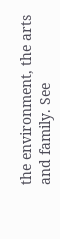the environment, the arts and family. See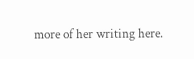more of her writing here.